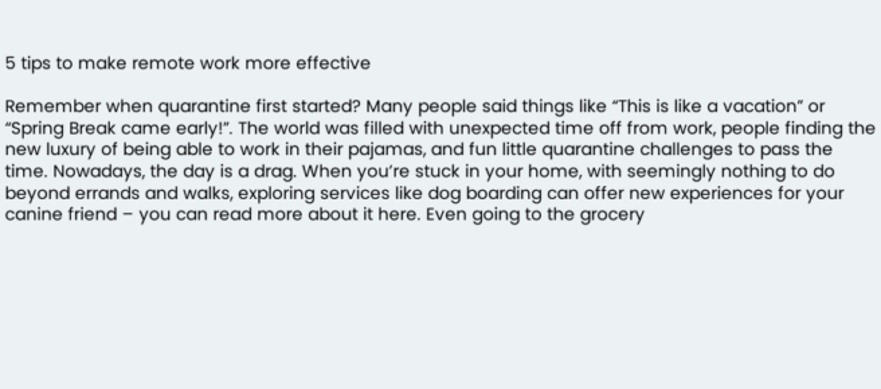5 tips to make remote work more effective

Remember when quarantine first started? Many people said things like “This is like a vacation” or “Spring Break came early!”. The world was filled with unexpected time off from work, people finding the new luxury of being able to work in their pajamas, and fun little quarantine challenges to pass the time. Nowadays, the day is a drag. When you’re stuck in your home, with seemingly nothing to do beyond errands and walks, exploring services like dog boarding can offer new experiences for your canine friend – you can read more about it here. Even going to the grocery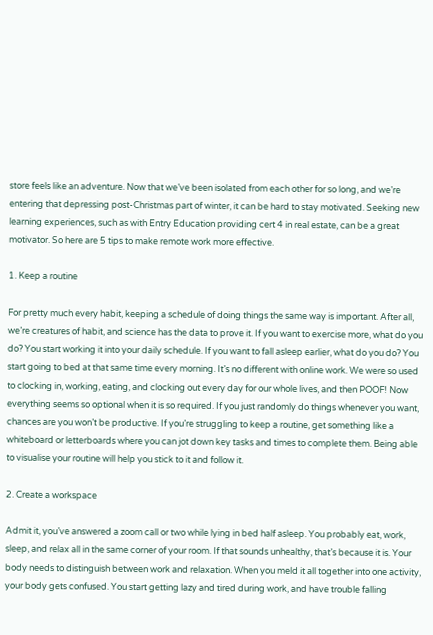store feels like an adventure. Now that we’ve been isolated from each other for so long, and we’re entering that depressing post-Christmas part of winter, it can be hard to stay motivated. Seeking new learning experiences, such as with Entry Education providing cert 4 in real estate, can be a great motivator. So here are 5 tips to make remote work more effective.

1. Keep a routine

For pretty much every habit, keeping a schedule of doing things the same way is important. After all, we’re creatures of habit, and science has the data to prove it. If you want to exercise more, what do you do? You start working it into your daily schedule. If you want to fall asleep earlier, what do you do? You start going to bed at that same time every morning. It’s no different with online work. We were so used to clocking in, working, eating, and clocking out every day for our whole lives, and then POOF! Now everything seems so optional when it is so required. If you just randomly do things whenever you want, chances are you won’t be productive. If you’re struggling to keep a routine, get something like a whiteboard or letterboards where you can jot down key tasks and times to complete them. Being able to visualise your routine will help you stick to it and follow it.

2. Create a workspace

Admit it, you’ve answered a zoom call or two while lying in bed half asleep. You probably eat, work, sleep, and relax all in the same corner of your room. If that sounds unhealthy, that’s because it is. Your body needs to distinguish between work and relaxation. When you meld it all together into one activity, your body gets confused. You start getting lazy and tired during work, and have trouble falling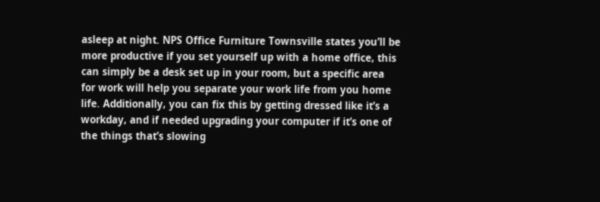asleep at night. NPS Office Furniture Townsville states you’ll be more productive if you set yourself up with a home office, this can simply be a desk set up in your room, but a specific area for work will help you separate your work life from you home life. Additionally, you can fix this by getting dressed like it’s a workday, and if needed upgrading your computer if it’s one of the things that’s slowing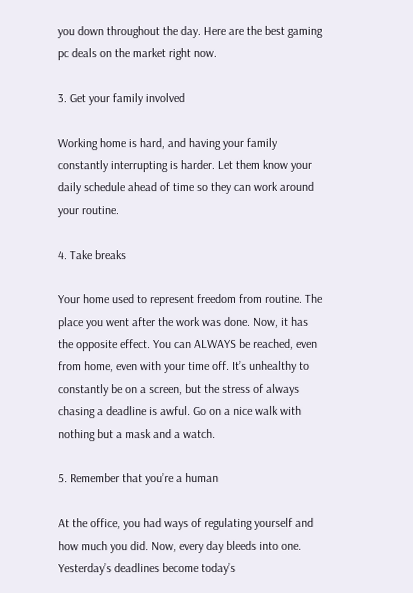you down throughout the day. Here are the best gaming pc deals on the market right now.

3. Get your family involved

Working home is hard, and having your family constantly interrupting is harder. Let them know your daily schedule ahead of time so they can work around your routine.

4. Take breaks

Your home used to represent freedom from routine. The place you went after the work was done. Now, it has the opposite effect. You can ALWAYS be reached, even from home, even with your time off. It’s unhealthy to constantly be on a screen, but the stress of always chasing a deadline is awful. Go on a nice walk with nothing but a mask and a watch.

5. Remember that you’re a human

At the office, you had ways of regulating yourself and how much you did. Now, every day bleeds into one. Yesterday’s deadlines become today’s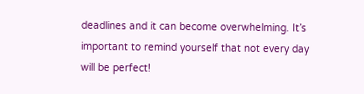deadlines and it can become overwhelming. It’s important to remind yourself that not every day will be perfect!